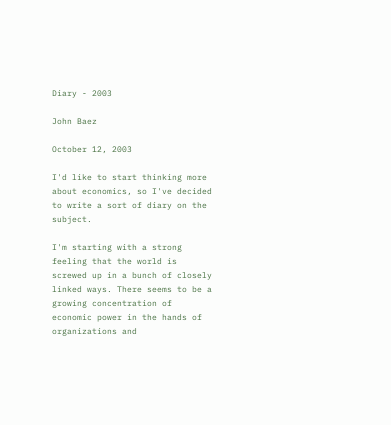Diary - 2003

John Baez

October 12, 2003

I'd like to start thinking more about economics, so I've decided to write a sort of diary on the subject.

I'm starting with a strong feeling that the world is screwed up in a bunch of closely linked ways. There seems to be a growing concentration of economic power in the hands of organizations and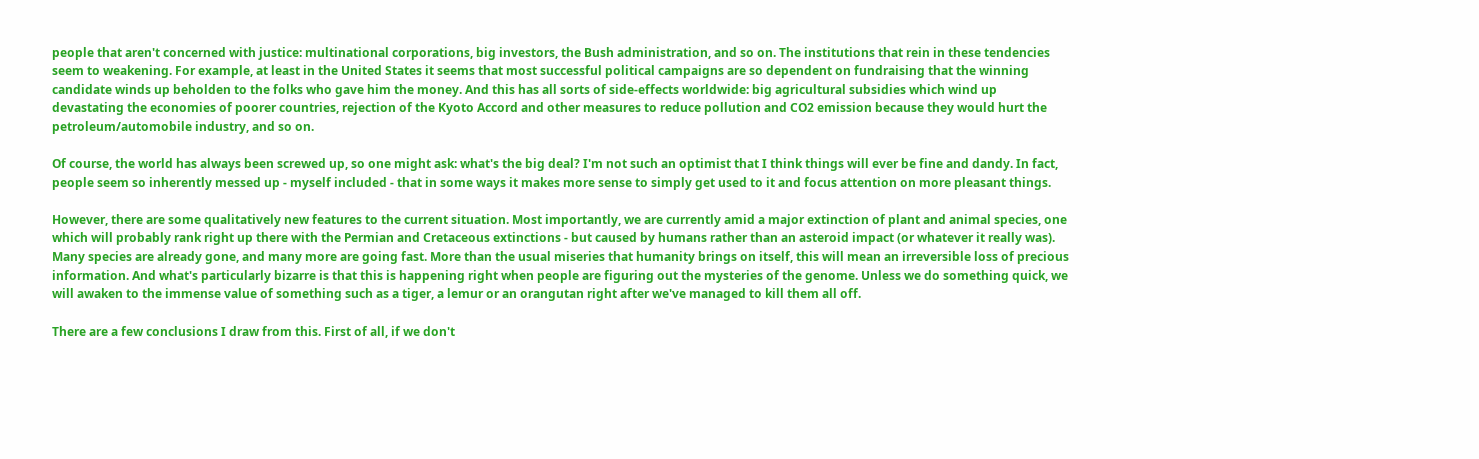people that aren't concerned with justice: multinational corporations, big investors, the Bush administration, and so on. The institutions that rein in these tendencies seem to weakening. For example, at least in the United States it seems that most successful political campaigns are so dependent on fundraising that the winning candidate winds up beholden to the folks who gave him the money. And this has all sorts of side-effects worldwide: big agricultural subsidies which wind up devastating the economies of poorer countries, rejection of the Kyoto Accord and other measures to reduce pollution and CO2 emission because they would hurt the petroleum/automobile industry, and so on.

Of course, the world has always been screwed up, so one might ask: what's the big deal? I'm not such an optimist that I think things will ever be fine and dandy. In fact, people seem so inherently messed up - myself included - that in some ways it makes more sense to simply get used to it and focus attention on more pleasant things.

However, there are some qualitatively new features to the current situation. Most importantly, we are currently amid a major extinction of plant and animal species, one which will probably rank right up there with the Permian and Cretaceous extinctions - but caused by humans rather than an asteroid impact (or whatever it really was). Many species are already gone, and many more are going fast. More than the usual miseries that humanity brings on itself, this will mean an irreversible loss of precious information. And what's particularly bizarre is that this is happening right when people are figuring out the mysteries of the genome. Unless we do something quick, we will awaken to the immense value of something such as a tiger, a lemur or an orangutan right after we've managed to kill them all off.

There are a few conclusions I draw from this. First of all, if we don't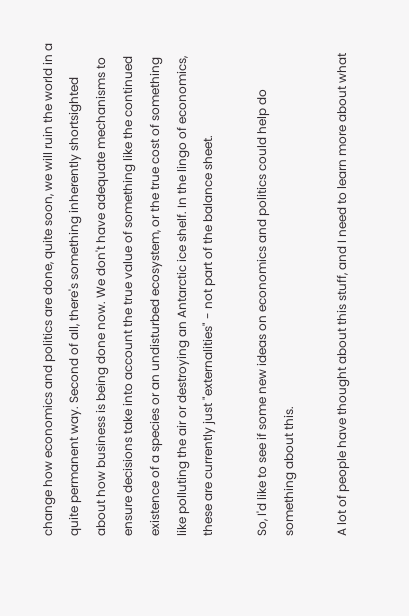change how economics and politics are done, quite soon, we will ruin the world in a quite permanent way. Second of all, there's something inherently shortsighted about how business is being done now. We don't have adequate mechanisms to ensure decisions take into account the true value of something like the continued existence of a species or an undisturbed ecosystem, or the true cost of something like polluting the air or destroying an Antarctic ice shelf. In the lingo of economics, these are currently just "externalities" - not part of the balance sheet.

So, I'd like to see if some new ideas on economics and politics could help do something about this.

A lot of people have thought about this stuff, and I need to learn more about what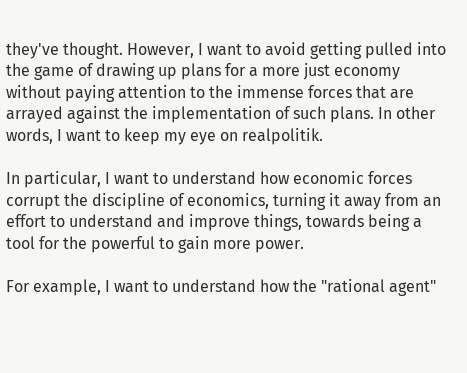they've thought. However, I want to avoid getting pulled into the game of drawing up plans for a more just economy without paying attention to the immense forces that are arrayed against the implementation of such plans. In other words, I want to keep my eye on realpolitik.

In particular, I want to understand how economic forces corrupt the discipline of economics, turning it away from an effort to understand and improve things, towards being a tool for the powerful to gain more power.

For example, I want to understand how the "rational agent"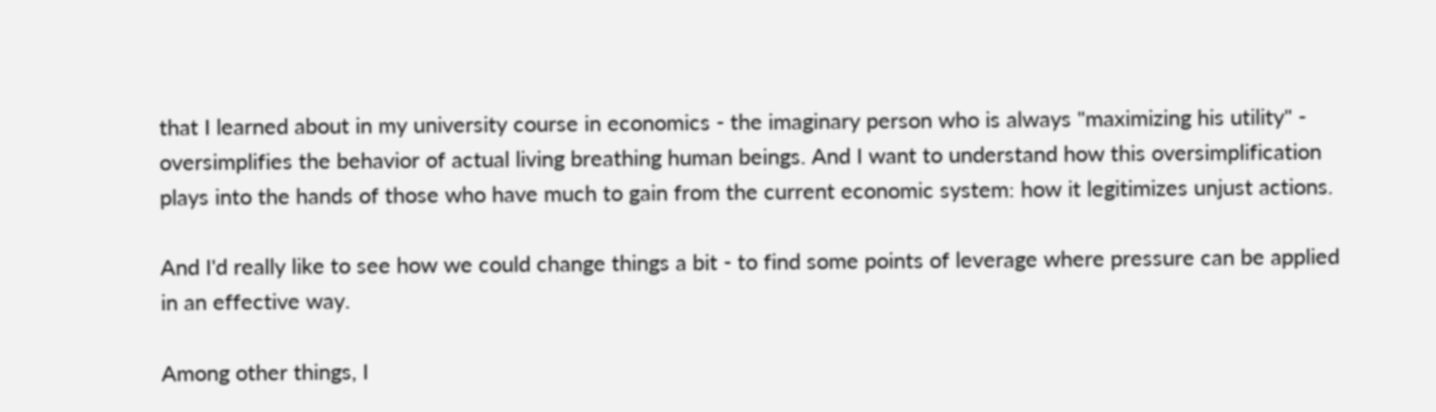that I learned about in my university course in economics - the imaginary person who is always "maximizing his utility" - oversimplifies the behavior of actual living breathing human beings. And I want to understand how this oversimplification plays into the hands of those who have much to gain from the current economic system: how it legitimizes unjust actions.

And I'd really like to see how we could change things a bit - to find some points of leverage where pressure can be applied in an effective way.

Among other things, I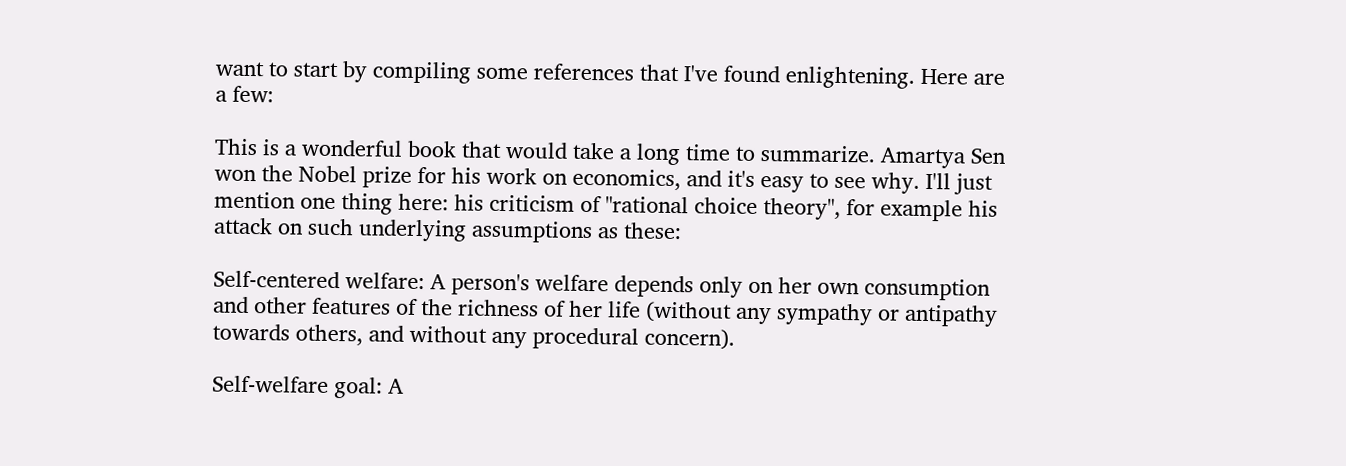want to start by compiling some references that I've found enlightening. Here are a few:

This is a wonderful book that would take a long time to summarize. Amartya Sen won the Nobel prize for his work on economics, and it's easy to see why. I'll just mention one thing here: his criticism of "rational choice theory", for example his attack on such underlying assumptions as these:

Self-centered welfare: A person's welfare depends only on her own consumption and other features of the richness of her life (without any sympathy or antipathy towards others, and without any procedural concern).

Self-welfare goal: A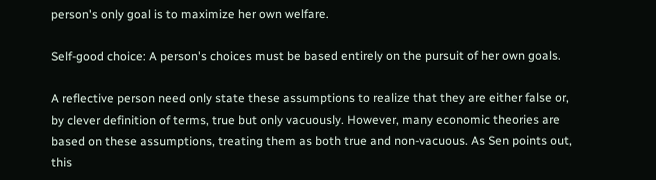person's only goal is to maximize her own welfare.

Self-good choice: A person's choices must be based entirely on the pursuit of her own goals.

A reflective person need only state these assumptions to realize that they are either false or, by clever definition of terms, true but only vacuously. However, many economic theories are based on these assumptions, treating them as both true and non-vacuous. As Sen points out, this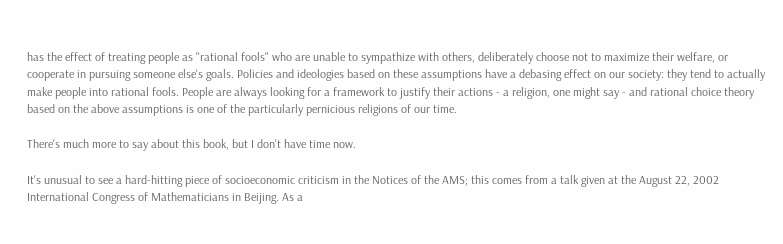has the effect of treating people as "rational fools" who are unable to sympathize with others, deliberately choose not to maximize their welfare, or cooperate in pursuing someone else's goals. Policies and ideologies based on these assumptions have a debasing effect on our society: they tend to actually make people into rational fools. People are always looking for a framework to justify their actions - a religion, one might say - and rational choice theory based on the above assumptions is one of the particularly pernicious religions of our time.

There's much more to say about this book, but I don't have time now.

It's unusual to see a hard-hitting piece of socioeconomic criticism in the Notices of the AMS; this comes from a talk given at the August 22, 2002 International Congress of Mathematicians in Beijing. As a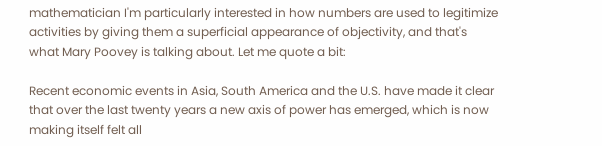mathematician I'm particularly interested in how numbers are used to legitimize activities by giving them a superficial appearance of objectivity, and that's what Mary Poovey is talking about. Let me quote a bit:

Recent economic events in Asia, South America and the U.S. have made it clear that over the last twenty years a new axis of power has emerged, which is now making itself felt all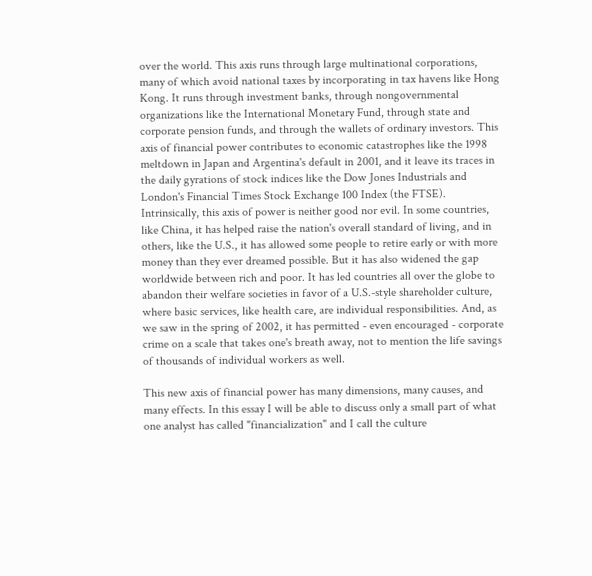over the world. This axis runs through large multinational corporations, many of which avoid national taxes by incorporating in tax havens like Hong Kong. It runs through investment banks, through nongovernmental organizations like the International Monetary Fund, through state and corporate pension funds, and through the wallets of ordinary investors. This axis of financial power contributes to economic catastrophes like the 1998 meltdown in Japan and Argentina's default in 2001, and it leave its traces in the daily gyrations of stock indices like the Dow Jones Industrials and London's Financial Times Stock Exchange 100 Index (the FTSE). Intrinsically, this axis of power is neither good nor evil. In some countries, like China, it has helped raise the nation's overall standard of living, and in others, like the U.S., it has allowed some people to retire early or with more money than they ever dreamed possible. But it has also widened the gap worldwide between rich and poor. It has led countries all over the globe to abandon their welfare societies in favor of a U.S.-style shareholder culture, where basic services, like health care, are individual responsibilities. And, as we saw in the spring of 2002, it has permitted - even encouraged - corporate crime on a scale that takes one's breath away, not to mention the life savings of thousands of individual workers as well.

This new axis of financial power has many dimensions, many causes, and many effects. In this essay I will be able to discuss only a small part of what one analyst has called "financialization" and I call the culture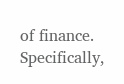of finance. Specifically,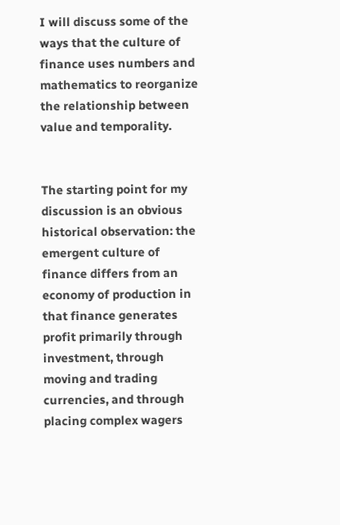I will discuss some of the ways that the culture of finance uses numbers and mathematics to reorganize the relationship between value and temporality.


The starting point for my discussion is an obvious historical observation: the emergent culture of finance differs from an economy of production in that finance generates profit primarily through investment, through moving and trading currencies, and through placing complex wagers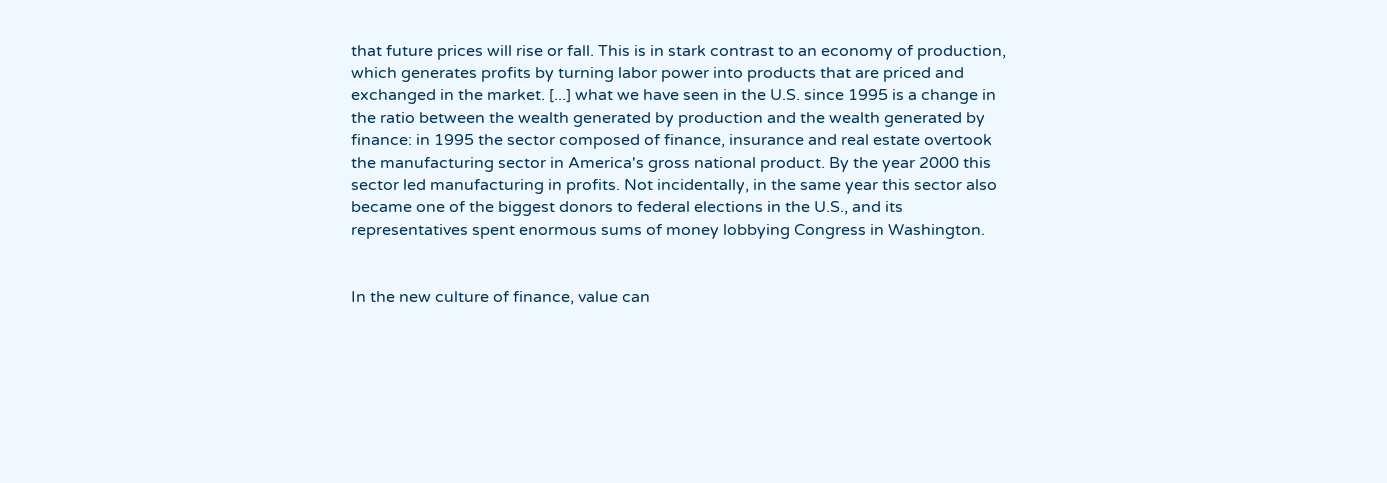that future prices will rise or fall. This is in stark contrast to an economy of production, which generates profits by turning labor power into products that are priced and exchanged in the market. [...] what we have seen in the U.S. since 1995 is a change in the ratio between the wealth generated by production and the wealth generated by finance: in 1995 the sector composed of finance, insurance and real estate overtook the manufacturing sector in America's gross national product. By the year 2000 this sector led manufacturing in profits. Not incidentally, in the same year this sector also became one of the biggest donors to federal elections in the U.S., and its representatives spent enormous sums of money lobbying Congress in Washington.


In the new culture of finance, value can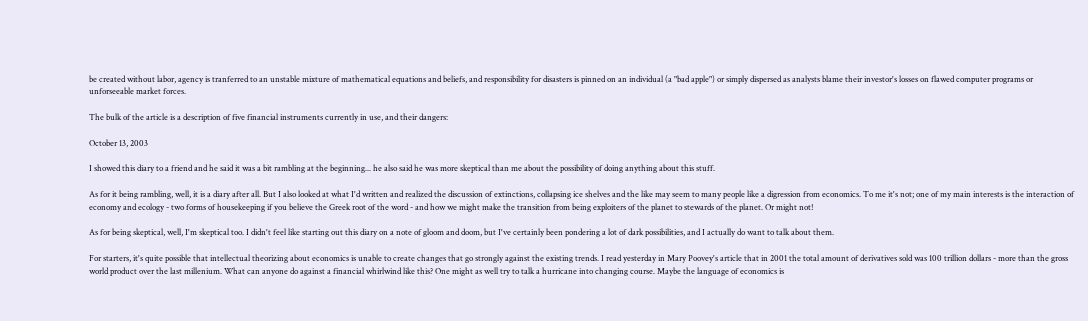be created without labor, agency is tranferred to an unstable mixture of mathematical equations and beliefs, and responsibility for disasters is pinned on an individual (a "bad apple") or simply dispersed as analysts blame their investor's losses on flawed computer programs or unforseeable market forces.

The bulk of the article is a description of five financial instruments currently in use, and their dangers:

October 13, 2003

I showed this diary to a friend and he said it was a bit rambling at the beginning... he also said he was more skeptical than me about the possibility of doing anything about this stuff.

As for it being rambling, well, it is a diary after all. But I also looked at what I'd written and realized the discussion of extinctions, collapsing ice shelves and the like may seem to many people like a digression from economics. To me it's not; one of my main interests is the interaction of economy and ecology - two forms of housekeeping if you believe the Greek root of the word - and how we might make the transition from being exploiters of the planet to stewards of the planet. Or might not!

As for being skeptical, well, I'm skeptical too. I didn't feel like starting out this diary on a note of gloom and doom, but I've certainly been pondering a lot of dark possibilities, and I actually do want to talk about them.

For starters, it's quite possible that intellectual theorizing about economics is unable to create changes that go strongly against the existing trends. I read yesterday in Mary Poovey's article that in 2001 the total amount of derivatives sold was 100 trillion dollars - more than the gross world product over the last millenium. What can anyone do against a financial whirlwind like this? One might as well try to talk a hurricane into changing course. Maybe the language of economics is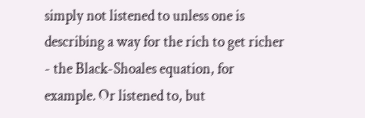simply not listened to unless one is describing a way for the rich to get richer - the Black-Shoales equation, for example. Or listened to, but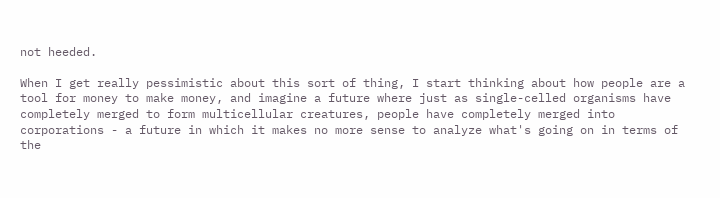not heeded.

When I get really pessimistic about this sort of thing, I start thinking about how people are a tool for money to make money, and imagine a future where just as single-celled organisms have completely merged to form multicellular creatures, people have completely merged into corporations - a future in which it makes no more sense to analyze what's going on in terms of the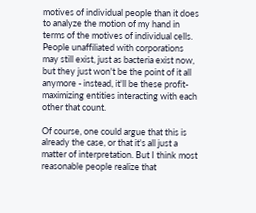motives of individual people than it does to analyze the motion of my hand in terms of the motives of individual cells. People unaffiliated with corporations may still exist, just as bacteria exist now, but they just won't be the point of it all anymore - instead, it'll be these profit-maximizing entities interacting with each other that count.

Of course, one could argue that this is already the case, or that it's all just a matter of interpretation. But I think most reasonable people realize that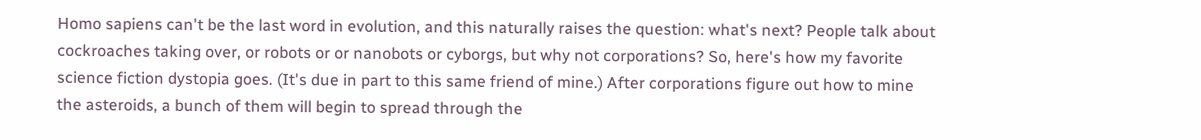Homo sapiens can't be the last word in evolution, and this naturally raises the question: what's next? People talk about cockroaches taking over, or robots or or nanobots or cyborgs, but why not corporations? So, here's how my favorite science fiction dystopia goes. (It's due in part to this same friend of mine.) After corporations figure out how to mine the asteroids, a bunch of them will begin to spread through the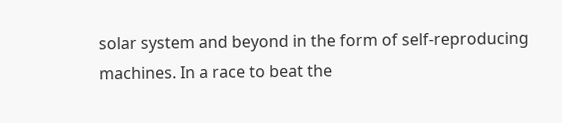solar system and beyond in the form of self-reproducing machines. In a race to beat the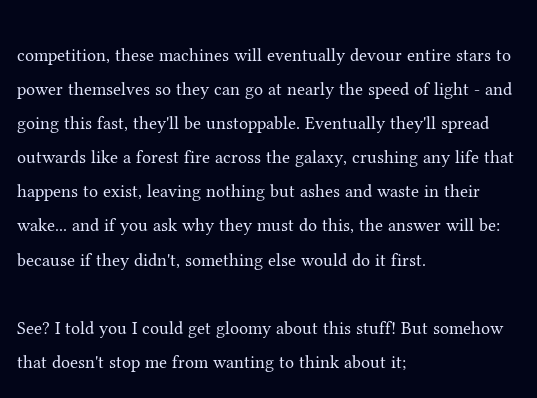competition, these machines will eventually devour entire stars to power themselves so they can go at nearly the speed of light - and going this fast, they'll be unstoppable. Eventually they'll spread outwards like a forest fire across the galaxy, crushing any life that happens to exist, leaving nothing but ashes and waste in their wake... and if you ask why they must do this, the answer will be: because if they didn't, something else would do it first.

See? I told you I could get gloomy about this stuff! But somehow that doesn't stop me from wanting to think about it;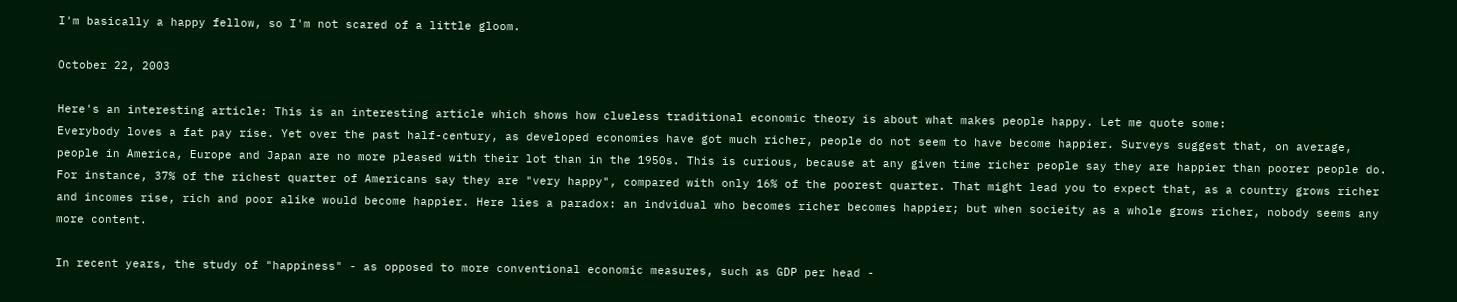I'm basically a happy fellow, so I'm not scared of a little gloom.

October 22, 2003

Here's an interesting article: This is an interesting article which shows how clueless traditional economic theory is about what makes people happy. Let me quote some:
Everybody loves a fat pay rise. Yet over the past half-century, as developed economies have got much richer, people do not seem to have become happier. Surveys suggest that, on average, people in America, Europe and Japan are no more pleased with their lot than in the 1950s. This is curious, because at any given time richer people say they are happier than poorer people do. For instance, 37% of the richest quarter of Americans say they are "very happy", compared with only 16% of the poorest quarter. That might lead you to expect that, as a country grows richer and incomes rise, rich and poor alike would become happier. Here lies a paradox: an indvidual who becomes richer becomes happier; but when socieity as a whole grows richer, nobody seems any more content.

In recent years, the study of "happiness" - as opposed to more conventional economic measures, such as GDP per head -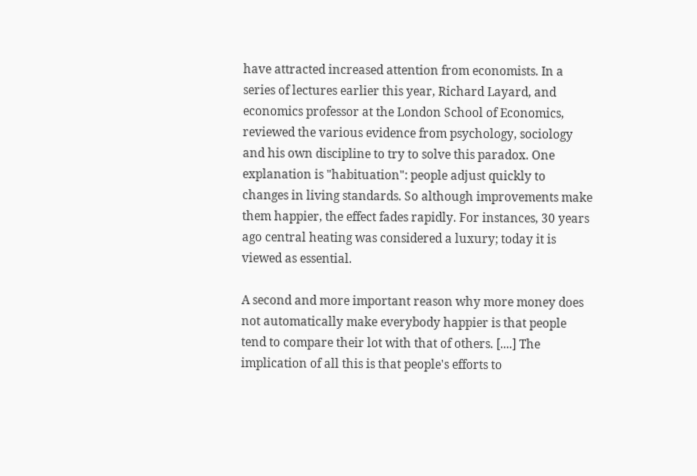have attracted increased attention from economists. In a series of lectures earlier this year, Richard Layard, and economics professor at the London School of Economics, reviewed the various evidence from psychology, sociology and his own discipline to try to solve this paradox. One explanation is "habituation": people adjust quickly to changes in living standards. So although improvements make them happier, the effect fades rapidly. For instances, 30 years ago central heating was considered a luxury; today it is viewed as essential.

A second and more important reason why more money does not automatically make everybody happier is that people tend to compare their lot with that of others. [....] The implication of all this is that people's efforts to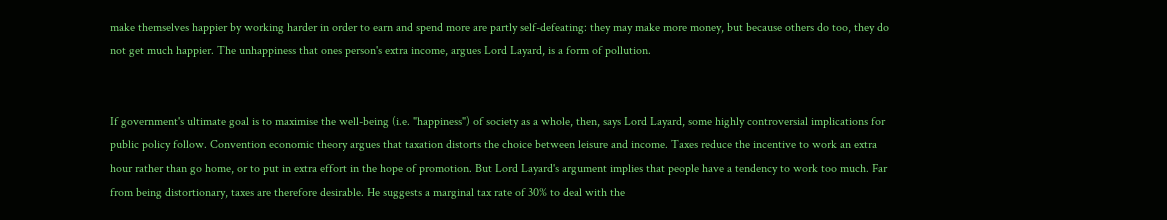make themselves happier by working harder in order to earn and spend more are partly self-defeating: they may make more money, but because others do too, they do not get much happier. The unhappiness that ones person's extra income, argues Lord Layard, is a form of pollution.


If government's ultimate goal is to maximise the well-being (i.e. "happiness") of society as a whole, then, says Lord Layard, some highly controversial implications for public policy follow. Convention economic theory argues that taxation distorts the choice between leisure and income. Taxes reduce the incentive to work an extra hour rather than go home, or to put in extra effort in the hope of promotion. But Lord Layard's argument implies that people have a tendency to work too much. Far from being distortionary, taxes are therefore desirable. He suggests a marginal tax rate of 30% to deal with the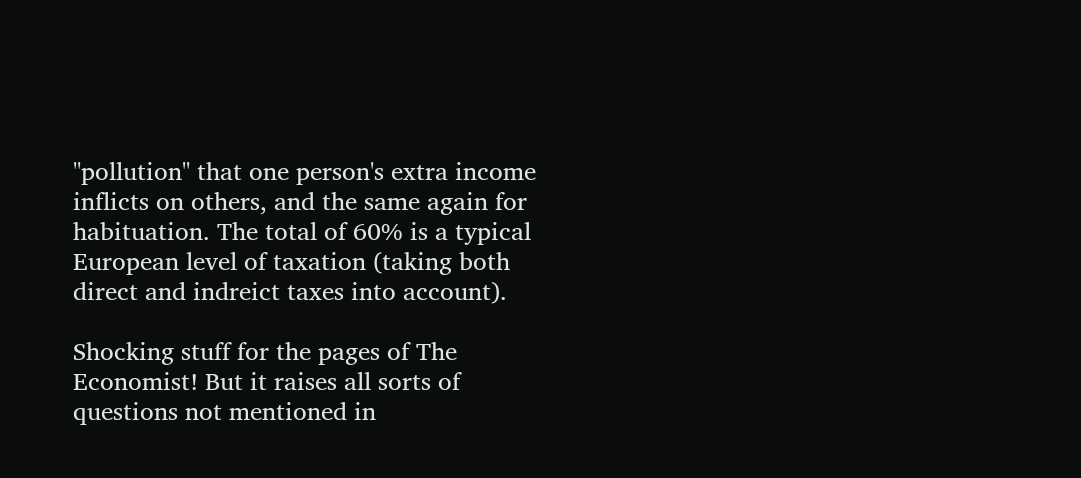"pollution" that one person's extra income inflicts on others, and the same again for habituation. The total of 60% is a typical European level of taxation (taking both direct and indreict taxes into account).

Shocking stuff for the pages of The Economist! But it raises all sorts of questions not mentioned in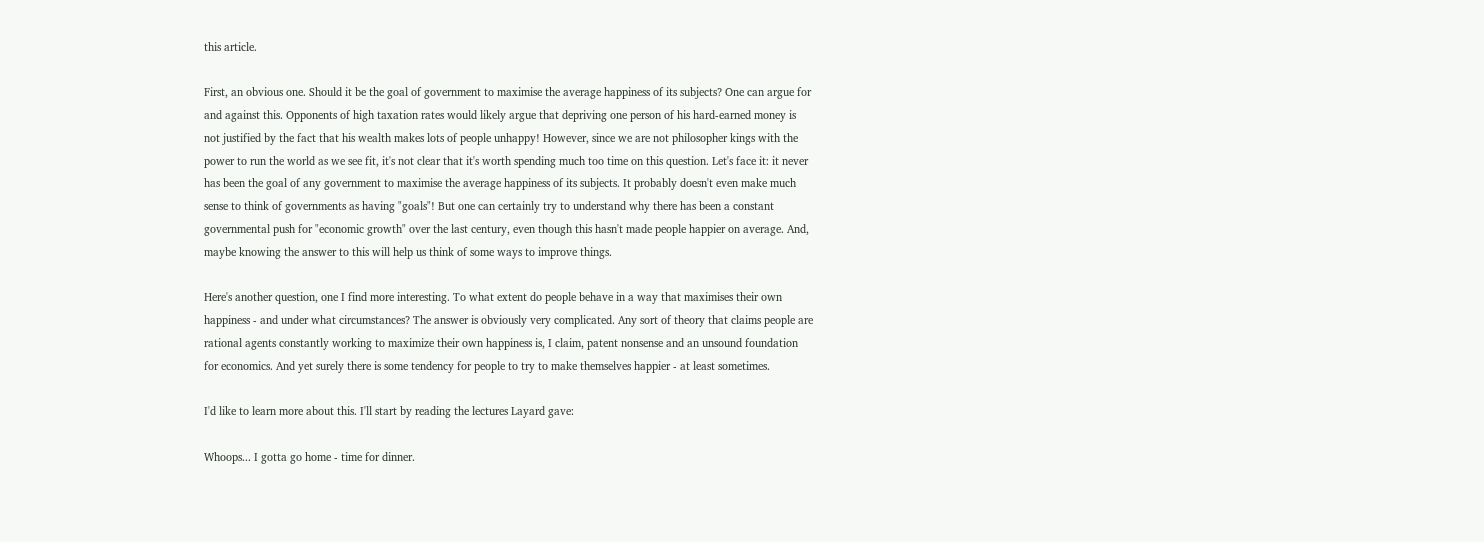this article.

First, an obvious one. Should it be the goal of government to maximise the average happiness of its subjects? One can argue for and against this. Opponents of high taxation rates would likely argue that depriving one person of his hard-earned money is not justified by the fact that his wealth makes lots of people unhappy! However, since we are not philosopher kings with the power to run the world as we see fit, it's not clear that it's worth spending much too time on this question. Let's face it: it never has been the goal of any government to maximise the average happiness of its subjects. It probably doesn't even make much sense to think of governments as having "goals"! But one can certainly try to understand why there has been a constant governmental push for "economic growth" over the last century, even though this hasn't made people happier on average. And, maybe knowing the answer to this will help us think of some ways to improve things.

Here's another question, one I find more interesting. To what extent do people behave in a way that maximises their own happiness - and under what circumstances? The answer is obviously very complicated. Any sort of theory that claims people are rational agents constantly working to maximize their own happiness is, I claim, patent nonsense and an unsound foundation for economics. And yet surely there is some tendency for people to try to make themselves happier - at least sometimes.

I'd like to learn more about this. I'll start by reading the lectures Layard gave:

Whoops... I gotta go home - time for dinner.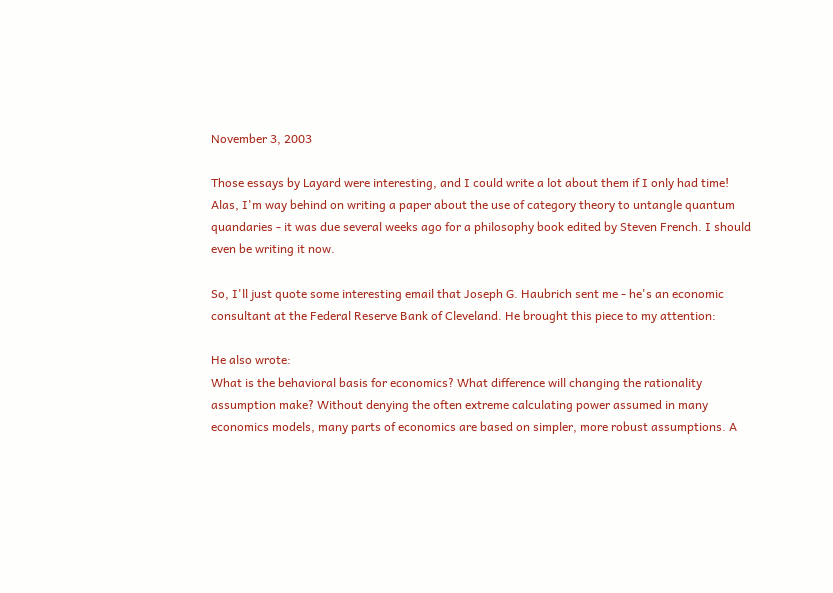November 3, 2003

Those essays by Layard were interesting, and I could write a lot about them if I only had time! Alas, I'm way behind on writing a paper about the use of category theory to untangle quantum quandaries - it was due several weeks ago for a philosophy book edited by Steven French. I should even be writing it now.

So, I'll just quote some interesting email that Joseph G. Haubrich sent me - he's an economic consultant at the Federal Reserve Bank of Cleveland. He brought this piece to my attention:

He also wrote:
What is the behavioral basis for economics? What difference will changing the rationality assumption make? Without denying the often extreme calculating power assumed in many economics models, many parts of economics are based on simpler, more robust assumptions. A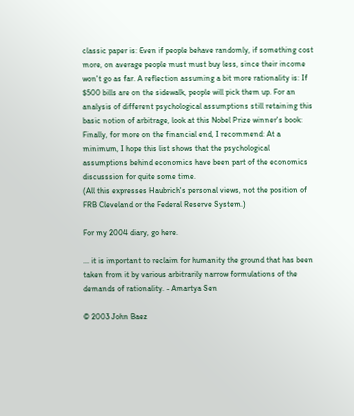classic paper is: Even if people behave randomly, if something cost more, on average people must must buy less, since their income won't go as far. A reflection assuming a bit more rationality is: If $500 bills are on the sidewalk, people will pick them up. For an analysis of different psychological assumptions still retaining this basic notion of arbitrage, look at this Nobel Prize winner's book: Finally, for more on the financial end, I recommend: At a minimum, I hope this list shows that the psychological assumptions behind economics have been part of the economics discusssion for quite some time.
(All this expresses Haubrich's personal views, not the position of FRB Cleveland or the Federal Reserve System.)

For my 2004 diary, go here.

... it is important to reclaim for humanity the ground that has been taken from it by various arbitrarily narrow formulations of the demands of rationality. - Amartya Sen

© 2003 John Baez